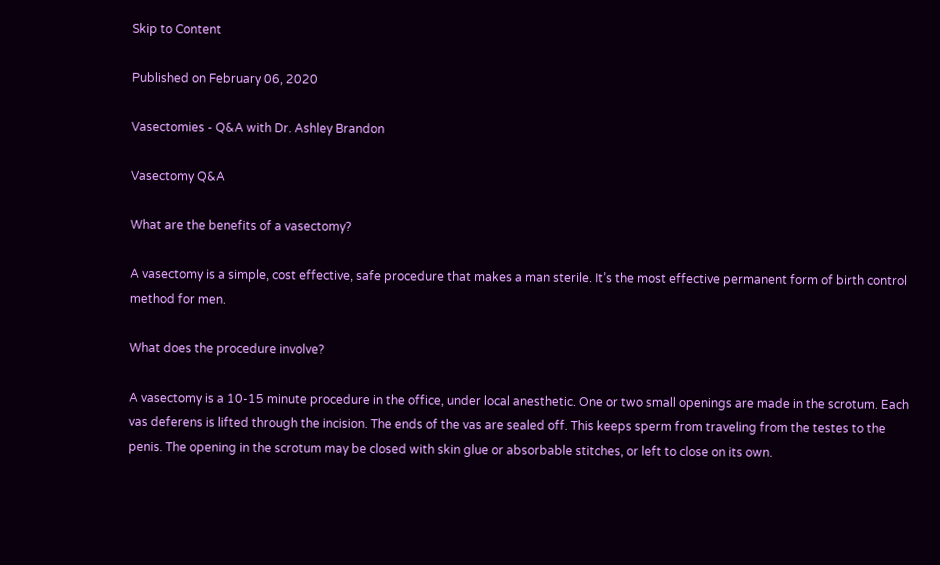Skip to Content

Published on February 06, 2020

Vasectomies - Q&A with Dr. Ashley Brandon

Vasectomy Q&A

What are the benefits of a vasectomy?

A vasectomy is a simple, cost effective, safe procedure that makes a man sterile. It’s the most effective permanent form of birth control method for men.

What does the procedure involve?

A vasectomy is a 10-15 minute procedure in the office, under local anesthetic. One or two small openings are made in the scrotum. Each vas deferens is lifted through the incision. The ends of the vas are sealed off. This keeps sperm from traveling from the testes to the penis. The opening in the scrotum may be closed with skin glue or absorbable stitches, or left to close on its own.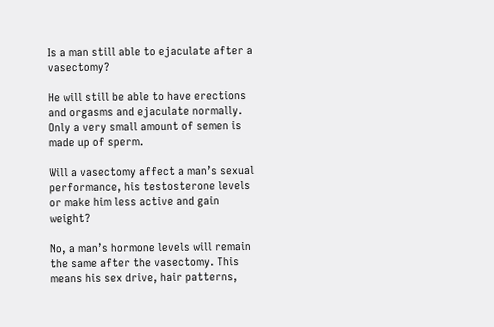Is a man still able to ejaculate after a vasectomy?

He will still be able to have erections and orgasms and ejaculate normally. Only a very small amount of semen is made up of sperm.

Will a vasectomy affect a man’s sexual performance, his testosterone levels or make him less active and gain weight?

No, a man’s hormone levels will remain the same after the vasectomy. This means his sex drive, hair patterns,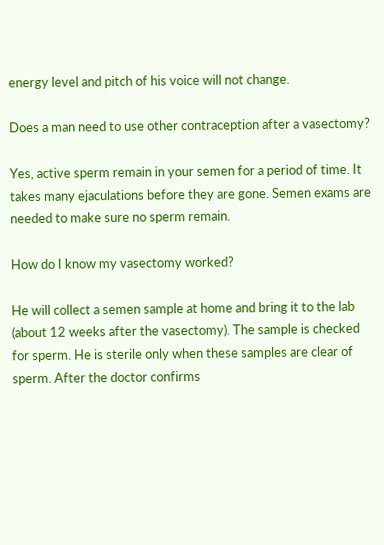energy level and pitch of his voice will not change.

Does a man need to use other contraception after a vasectomy?

Yes, active sperm remain in your semen for a period of time. It takes many ejaculations before they are gone. Semen exams are needed to make sure no sperm remain.

How do I know my vasectomy worked?

He will collect a semen sample at home and bring it to the lab (about 12 weeks after the vasectomy). The sample is checked for sperm. He is sterile only when these samples are clear of sperm. After the doctor confirms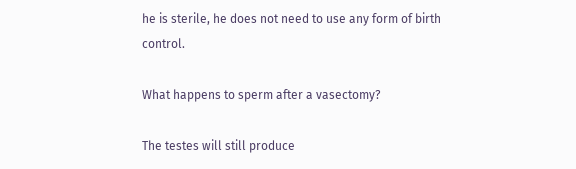he is sterile, he does not need to use any form of birth control.

What happens to sperm after a vasectomy?

The testes will still produce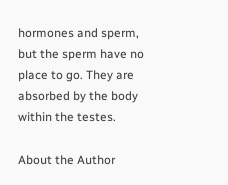hormones and sperm, but the sperm have no place to go. They are absorbed by the body within the testes.

About the Author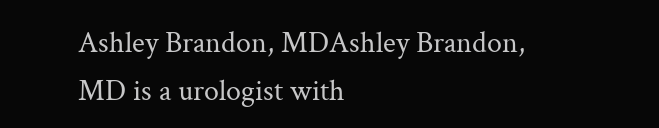Ashley Brandon, MDAshley Brandon, MD is a urologist with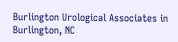Burlington Urological Associates in Burlington, NC